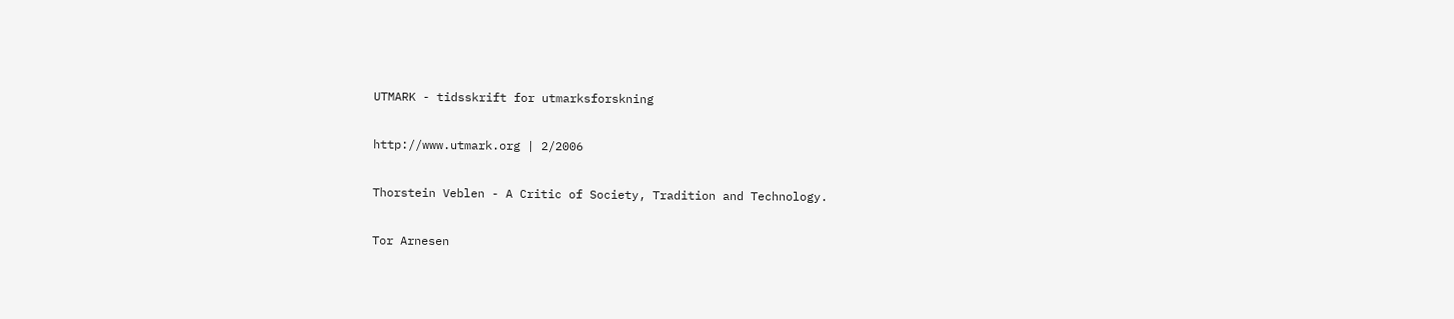UTMARK - tidsskrift for utmarksforskning

http://www.utmark.org | 2/2006

Thorstein Veblen - A Critic of Society, Tradition and Technology.

Tor Arnesen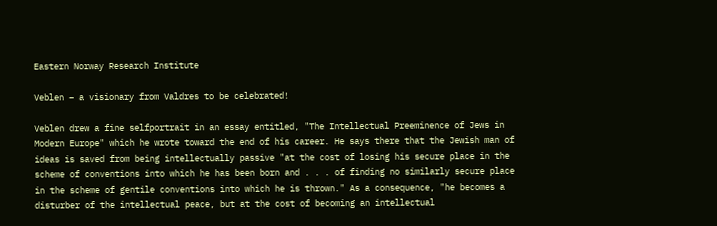Eastern Norway Research Institute

Veblen – a visionary from Valdres to be celebrated!

Veblen drew a fine selfportrait in an essay entitled, "The Intellectual Preeminence of Jews in Modern Europe" which he wrote toward the end of his career. He says there that the Jewish man of ideas is saved from being intellectually passive "at the cost of losing his secure place in the scheme of conventions into which he has been born and . . . of finding no similarly secure place in the scheme of gentile conventions into which he is thrown." As a consequence, "he becomes a disturber of the intellectual peace, but at the cost of becoming an intellectual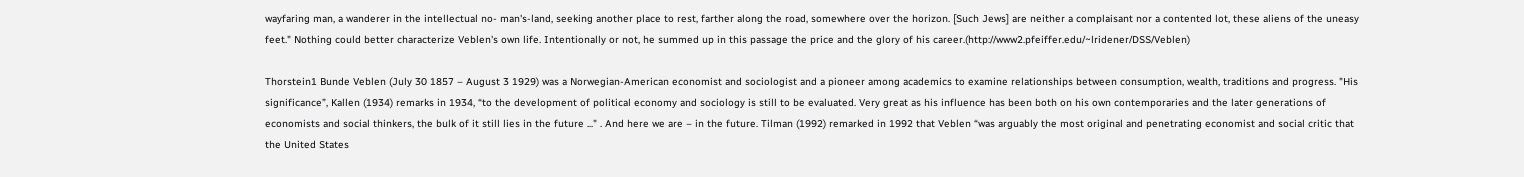wayfaring man, a wanderer in the intellectual no- man's-land, seeking another place to rest, farther along the road, somewhere over the horizon. [Such Jews] are neither a complaisant nor a contented lot, these aliens of the uneasy feet." Nothing could better characterize Veblen's own life. Intentionally or not, he summed up in this passage the price and the glory of his career.(http://www2.pfeiffer.edu/~lridener/DSS/Veblen)

Thorstein1 Bunde Veblen (July 30 1857 – August 3 1929) was a Norwegian-American economist and sociologist and a pioneer among academics to examine relationships between consumption, wealth, traditions and progress. "His significance”, Kallen (1934) remarks in 1934, “to the development of political economy and sociology is still to be evaluated. Very great as his influence has been both on his own contemporaries and the later generations of economists and social thinkers, the bulk of it still lies in the future ..." . And here we are – in the future. Tilman (1992) remarked in 1992 that Veblen “was arguably the most original and penetrating economist and social critic that the United States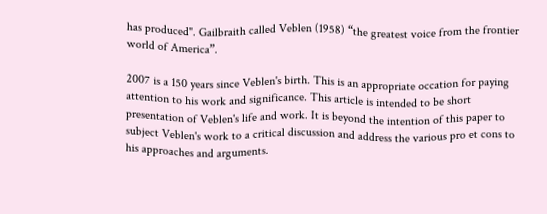has produced". Gailbraith called Veblen (1958) “the greatest voice from the frontier world of America”.

2007 is a 150 years since Veblen's birth. This is an appropriate occation for paying attention to his work and significance. This article is intended to be short presentation of Veblen's life and work. It is beyond the intention of this paper to subject Veblen's work to a critical discussion and address the various pro et cons to his approaches and arguments.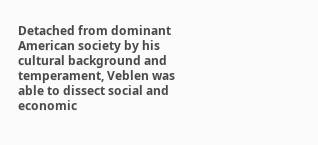Detached from dominant American society by his cultural background and temperament, Veblen was able to dissect social and economic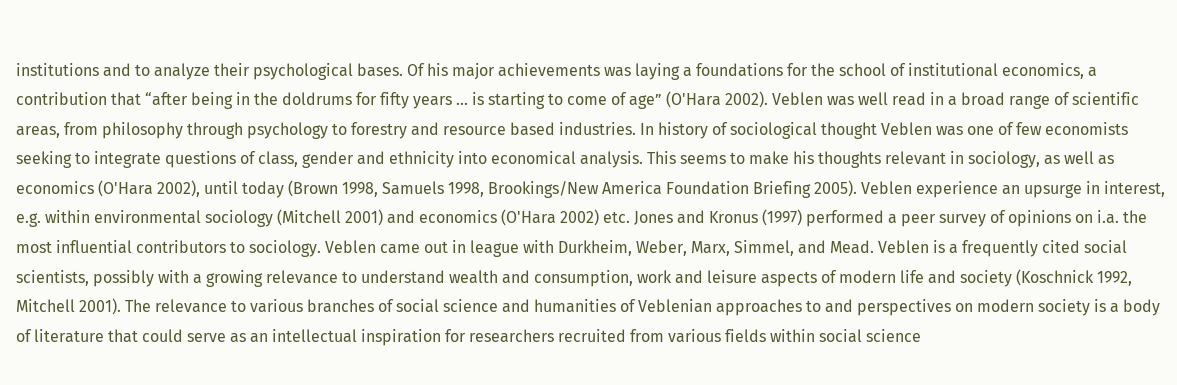institutions and to analyze their psychological bases. Of his major achievements was laying a foundations for the school of institutional economics, a contribution that “after being in the doldrums for fifty years ... is starting to come of age” (O'Hara 2002). Veblen was well read in a broad range of scientific areas, from philosophy through psychology to forestry and resource based industries. In history of sociological thought Veblen was one of few economists seeking to integrate questions of class, gender and ethnicity into economical analysis. This seems to make his thoughts relevant in sociology, as well as economics (O'Hara 2002), until today (Brown 1998, Samuels 1998, Brookings/New America Foundation Briefing 2005). Veblen experience an upsurge in interest, e.g. within environmental sociology (Mitchell 2001) and economics (O'Hara 2002) etc. Jones and Kronus (1997) performed a peer survey of opinions on i.a. the most influential contributors to sociology. Veblen came out in league with Durkheim, Weber, Marx, Simmel, and Mead. Veblen is a frequently cited social scientists, possibly with a growing relevance to understand wealth and consumption, work and leisure aspects of modern life and society (Koschnick 1992, Mitchell 2001). The relevance to various branches of social science and humanities of Veblenian approaches to and perspectives on modern society is a body of literature that could serve as an intellectual inspiration for researchers recruited from various fields within social science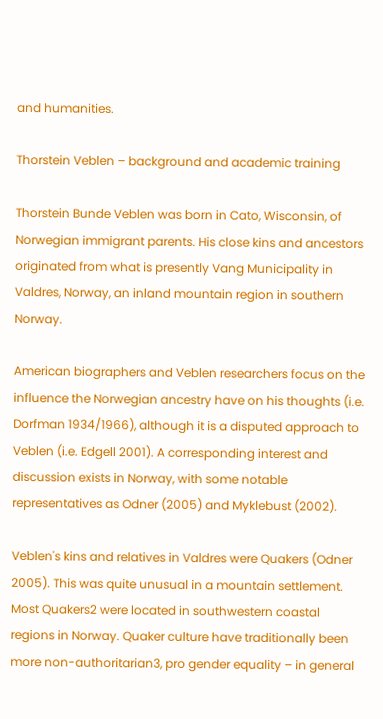and humanities.

Thorstein Veblen – background and academic training

Thorstein Bunde Veblen was born in Cato, Wisconsin, of Norwegian immigrant parents. His close kins and ancestors originated from what is presently Vang Municipality in Valdres, Norway, an inland mountain region in southern Norway.

American biographers and Veblen researchers focus on the influence the Norwegian ancestry have on his thoughts (i.e. Dorfman 1934/1966), although it is a disputed approach to Veblen (i.e. Edgell 2001). A corresponding interest and discussion exists in Norway, with some notable representatives as Odner (2005) and Myklebust (2002).

Veblen's kins and relatives in Valdres were Quakers (Odner 2005). This was quite unusual in a mountain settlement. Most Quakers2 were located in southwestern coastal regions in Norway. Quaker culture have traditionally been more non-authoritarian3, pro gender equality – in general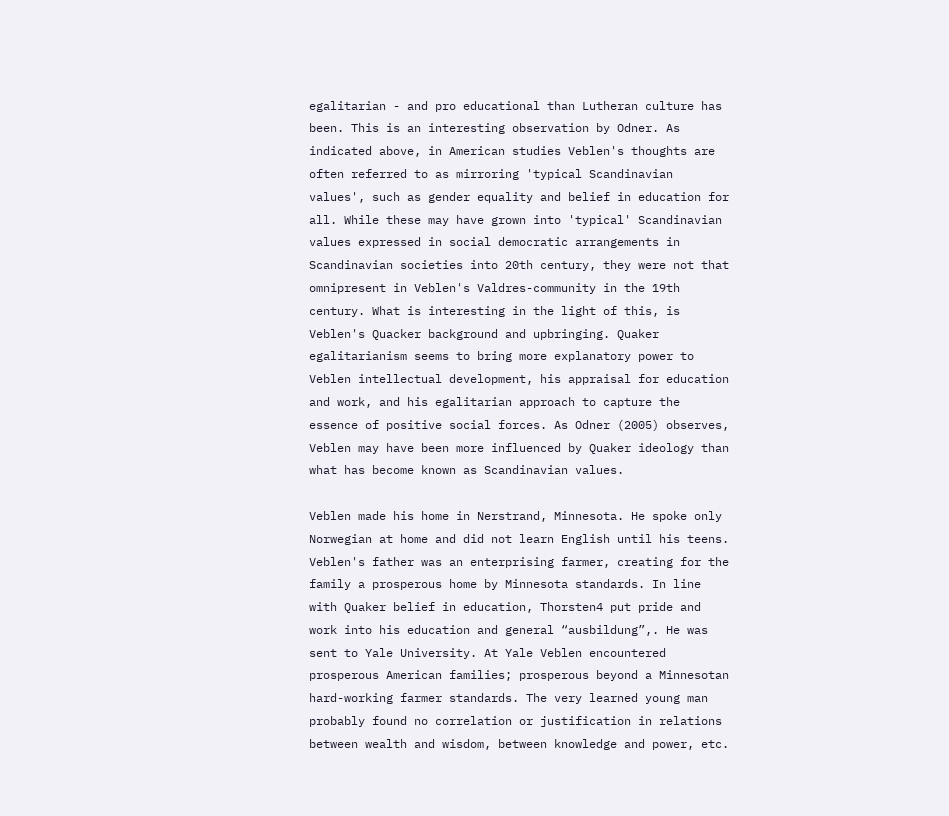egalitarian - and pro educational than Lutheran culture has been. This is an interesting observation by Odner. As indicated above, in American studies Veblen's thoughts are often referred to as mirroring 'typical Scandinavian values', such as gender equality and belief in education for all. While these may have grown into 'typical' Scandinavian values expressed in social democratic arrangements in Scandinavian societies into 20th century, they were not that omnipresent in Veblen's Valdres-community in the 19th century. What is interesting in the light of this, is Veblen's Quacker background and upbringing. Quaker egalitarianism seems to bring more explanatory power to Veblen intellectual development, his appraisal for education and work, and his egalitarian approach to capture the essence of positive social forces. As Odner (2005) observes, Veblen may have been more influenced by Quaker ideology than what has become known as Scandinavian values.

Veblen made his home in Nerstrand, Minnesota. He spoke only Norwegian at home and did not learn English until his teens. Veblen's father was an enterprising farmer, creating for the family a prosperous home by Minnesota standards. In line with Quaker belief in education, Thorsten4 put pride and work into his education and general “ausbildung”,. He was sent to Yale University. At Yale Veblen encountered prosperous American families; prosperous beyond a Minnesotan hard-working farmer standards. The very learned young man probably found no correlation or justification in relations between wealth and wisdom, between knowledge and power, etc.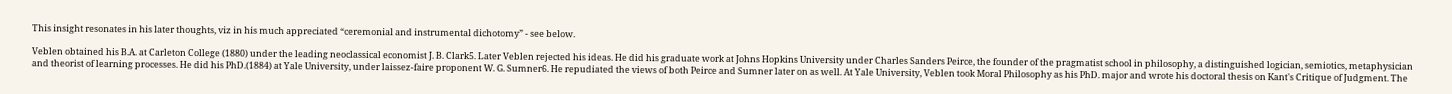This insight resonates in his later thoughts, viz in his much appreciated “ceremonial and instrumental dichotomy” - see below.

Veblen obtained his B.A. at Carleton College (1880) under the leading neoclassical economist J. B. Clark5. Later Veblen rejected his ideas. He did his graduate work at Johns Hopkins University under Charles Sanders Peirce, the founder of the pragmatist school in philosophy, a distinguished logician, semiotics, metaphysician and theorist of learning processes. He did his PhD.(1884) at Yale University, under laissez-faire proponent W. G. Sumner6. He repudiated the views of both Peirce and Sumner later on as well. At Yale University, Veblen took Moral Philosophy as his PhD. major and wrote his doctoral thesis on Kant's Critique of Judgment. The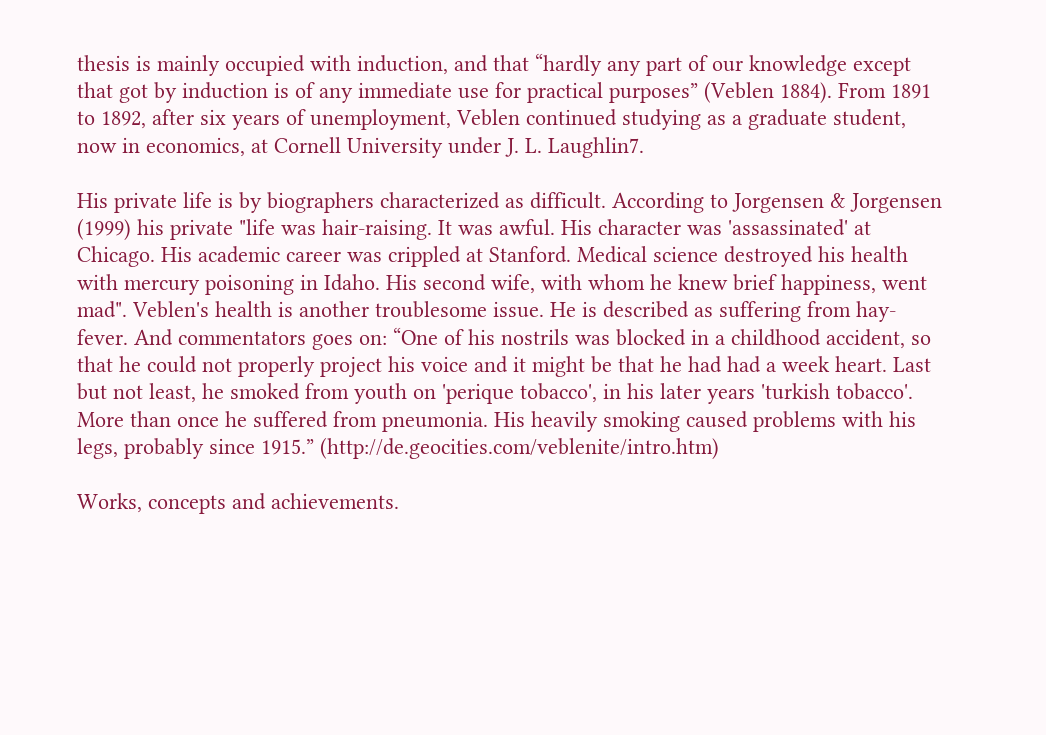thesis is mainly occupied with induction, and that “hardly any part of our knowledge except that got by induction is of any immediate use for practical purposes” (Veblen 1884). From 1891 to 1892, after six years of unemployment, Veblen continued studying as a graduate student, now in economics, at Cornell University under J. L. Laughlin7.

His private life is by biographers characterized as difficult. According to Jorgensen & Jorgensen (1999) his private "life was hair-raising. It was awful. His character was 'assassinated' at Chicago. His academic career was crippled at Stanford. Medical science destroyed his health with mercury poisoning in Idaho. His second wife, with whom he knew brief happiness, went mad". Veblen's health is another troublesome issue. He is described as suffering from hay-fever. And commentators goes on: “One of his nostrils was blocked in a childhood accident, so that he could not properly project his voice and it might be that he had had a week heart. Last but not least, he smoked from youth on 'perique tobacco', in his later years 'turkish tobacco'. More than once he suffered from pneumonia. His heavily smoking caused problems with his legs, probably since 1915.” (http://de.geocities.com/veblenite/intro.htm)

Works, concepts and achievements.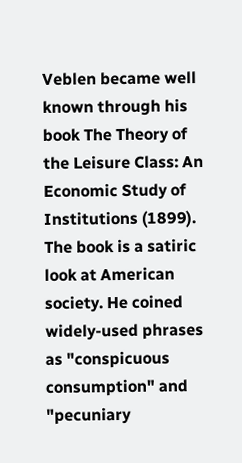Veblen became well known through his book The Theory of the Leisure Class: An Economic Study of Institutions (1899). The book is a satiric look at American society. He coined widely-used phrases as "conspicuous consumption" and "pecuniary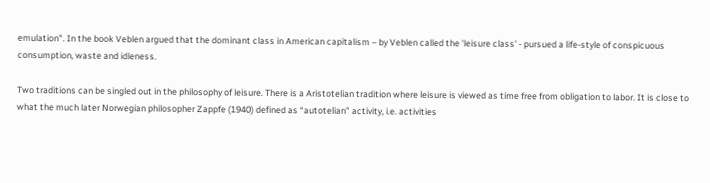emulation". In the book Veblen argued that the dominant class in American capitalism – by Veblen called the 'leisure class' - pursued a life-style of conspicuous consumption, waste and idleness.

Two traditions can be singled out in the philosophy of leisure. There is a Aristotelian tradition where leisure is viewed as time free from obligation to labor. It is close to what the much later Norwegian philosopher Zappfe (1940) defined as “autotelian” activity, i.e. activities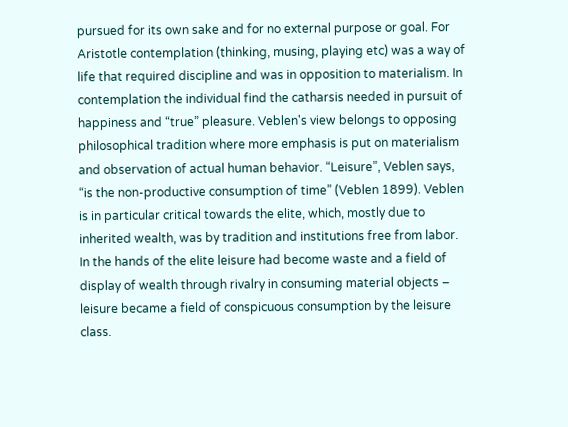pursued for its own sake and for no external purpose or goal. For Aristotle contemplation (thinking, musing, playing etc) was a way of life that required discipline and was in opposition to materialism. In contemplation the individual find the catharsis needed in pursuit of happiness and “true” pleasure. Veblen's view belongs to opposing philosophical tradition where more emphasis is put on materialism and observation of actual human behavior. “Leisure”, Veblen says, “is the non-productive consumption of time” (Veblen 1899). Veblen is in particular critical towards the elite, which, mostly due to inherited wealth, was by tradition and institutions free from labor. In the hands of the elite leisure had become waste and a field of display of wealth through rivalry in consuming material objects – leisure became a field of conspicuous consumption by the leisure class.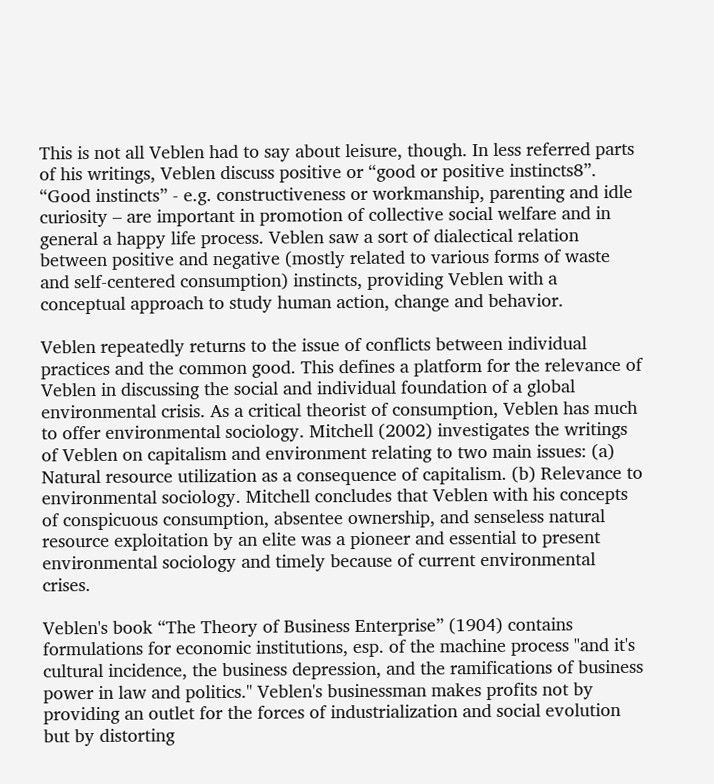This is not all Veblen had to say about leisure, though. In less referred parts of his writings, Veblen discuss positive or “good or positive instincts8”. “Good instincts” - e.g. constructiveness or workmanship, parenting and idle curiosity – are important in promotion of collective social welfare and in general a happy life process. Veblen saw a sort of dialectical relation between positive and negative (mostly related to various forms of waste and self-centered consumption) instincts, providing Veblen with a conceptual approach to study human action, change and behavior.

Veblen repeatedly returns to the issue of conflicts between individual practices and the common good. This defines a platform for the relevance of Veblen in discussing the social and individual foundation of a global environmental crisis. As a critical theorist of consumption, Veblen has much to offer environmental sociology. Mitchell (2002) investigates the writings of Veblen on capitalism and environment relating to two main issues: (a) Natural resource utilization as a consequence of capitalism. (b) Relevance to environmental sociology. Mitchell concludes that Veblen with his concepts of conspicuous consumption, absentee ownership, and senseless natural resource exploitation by an elite was a pioneer and essential to present environmental sociology and timely because of current environmental crises.

Veblen's book “The Theory of Business Enterprise” (1904) contains formulations for economic institutions, esp. of the machine process "and it's cultural incidence, the business depression, and the ramifications of business power in law and politics." Veblen's businessman makes profits not by providing an outlet for the forces of industrialization and social evolution but by distorting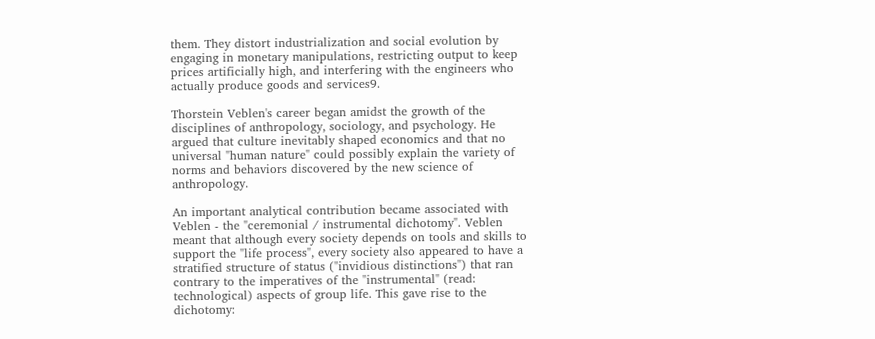them. They distort industrialization and social evolution by engaging in monetary manipulations, restricting output to keep prices artificially high, and interfering with the engineers who actually produce goods and services9.

Thorstein Veblen's career began amidst the growth of the disciplines of anthropology, sociology, and psychology. He argued that culture inevitably shaped economics and that no universal "human nature" could possibly explain the variety of norms and behaviors discovered by the new science of anthropology.

An important analytical contribution became associated with Veblen - the "ceremonial / instrumental dichotomy". Veblen meant that although every society depends on tools and skills to support the "life process", every society also appeared to have a stratified structure of status ("invidious distinctions") that ran contrary to the imperatives of the "instrumental" (read: technological) aspects of group life. This gave rise to the dichotomy: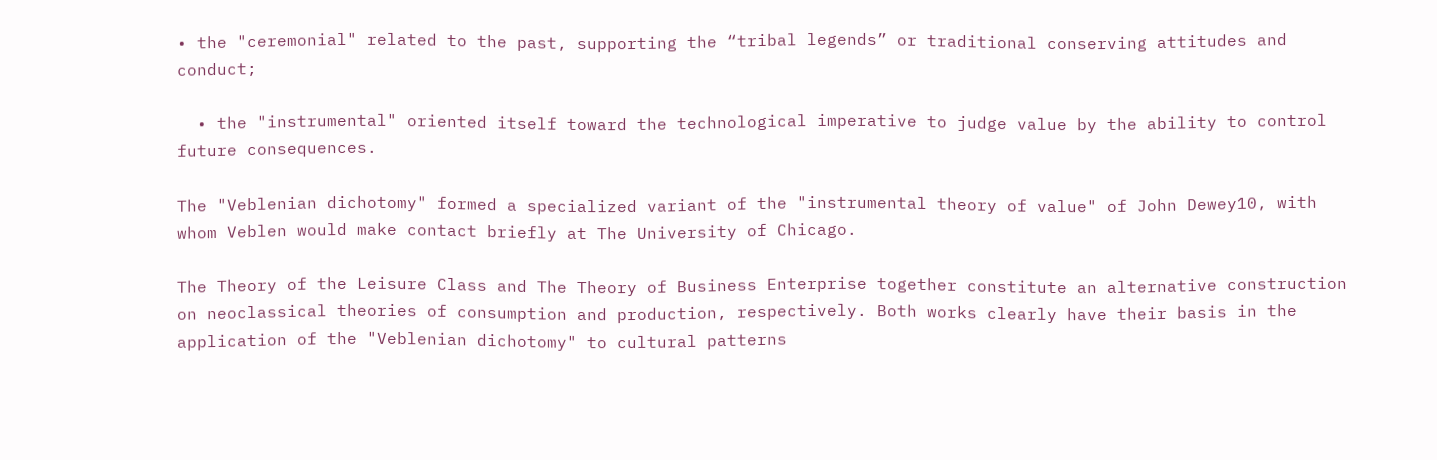• the "ceremonial" related to the past, supporting the “tribal legends” or traditional conserving attitudes and conduct;

  • the "instrumental" oriented itself toward the technological imperative to judge value by the ability to control future consequences.

The "Veblenian dichotomy" formed a specialized variant of the "instrumental theory of value" of John Dewey10, with whom Veblen would make contact briefly at The University of Chicago.

The Theory of the Leisure Class and The Theory of Business Enterprise together constitute an alternative construction on neoclassical theories of consumption and production, respectively. Both works clearly have their basis in the application of the "Veblenian dichotomy" to cultural patterns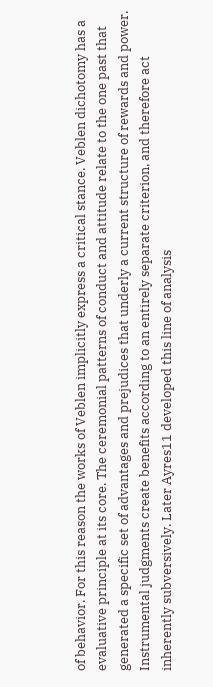of behavior. For this reason the works of Veblen implicitly express a critical stance. Veblen dichotomy has a evaluative principle at its core. The ceremonial patterns of conduct and attitude relate to the one past that generated a specific set of advantages and prejudices that underly a current structure of rewards and power. Instrumental judgments create benefits according to an entirely separate criterion, and therefore act inherently subversively. Later Ayres11 developed this line of analysis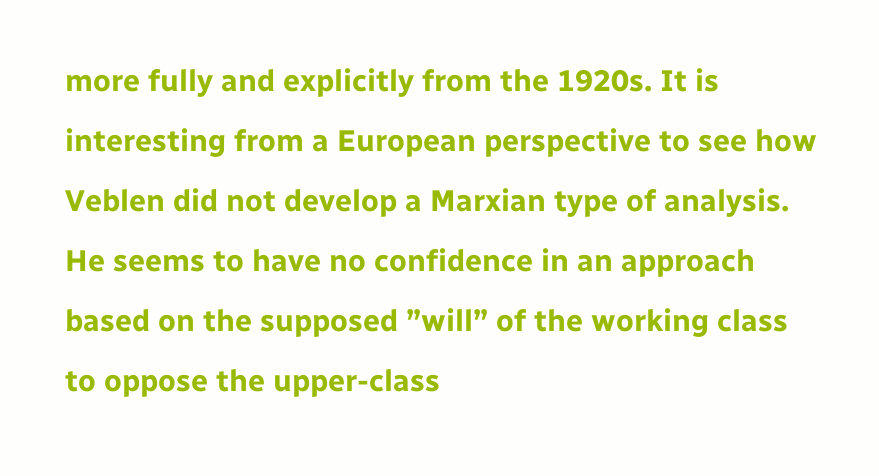more fully and explicitly from the 1920s. It is interesting from a European perspective to see how Veblen did not develop a Marxian type of analysis. He seems to have no confidence in an approach based on the supposed ”will” of the working class to oppose the upper-class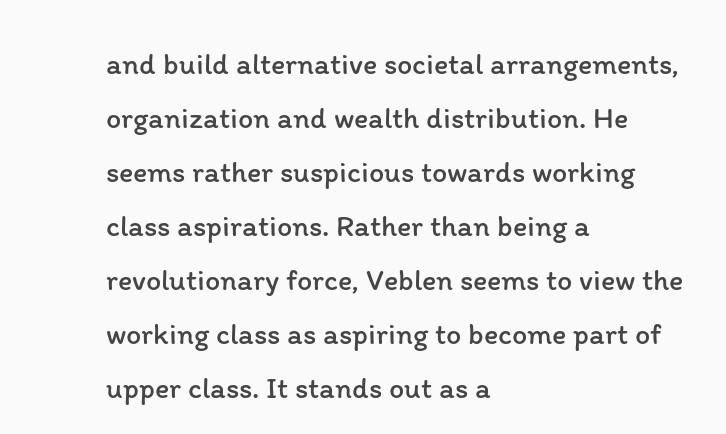and build alternative societal arrangements, organization and wealth distribution. He seems rather suspicious towards working class aspirations. Rather than being a revolutionary force, Veblen seems to view the working class as aspiring to become part of upper class. It stands out as a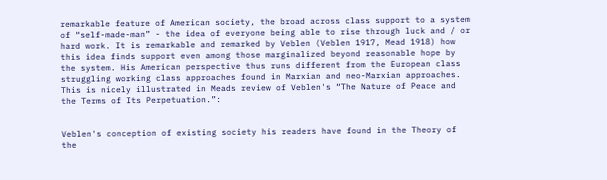remarkable feature of American society, the broad across class support to a system of “self-made-man” - the idea of everyone being able to rise through luck and / or hard work. It is remarkable and remarked by Veblen (Veblen 1917, Mead 1918) how this idea finds support even among those marginalized beyond reasonable hope by the system. His American perspective thus runs different from the European class struggling working class approaches found in Marxian and neo-Marxian approaches. This is nicely illustrated in Meads review of Veblen's “The Nature of Peace and the Terms of Its Perpetuation.”:


Veblen's conception of existing society his readers have found in the Theory of the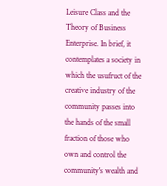Leisure Class and the Theory of Business Enterprise. In brief, it contemplates a society in which the usufruct of the creative industry of the community passes into the hands of the small fraction of those who own and control the community's wealth and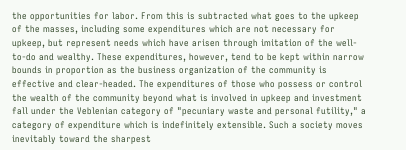the opportunities for labor. From this is subtracted what goes to the upkeep of the masses, including some expenditures which are not necessary for upkeep, but represent needs which have arisen through imitation of the well-to-do and wealthy. These expenditures, however, tend to be kept within narrow bounds in proportion as the business organization of the community is effective and clear-headed. The expenditures of those who possess or control the wealth of the community beyond what is involved in upkeep and investment fall under the Veblenian category of "pecuniary waste and personal futility," a category of expenditure which is indefinitely extensible. Such a society moves inevitably toward the sharpest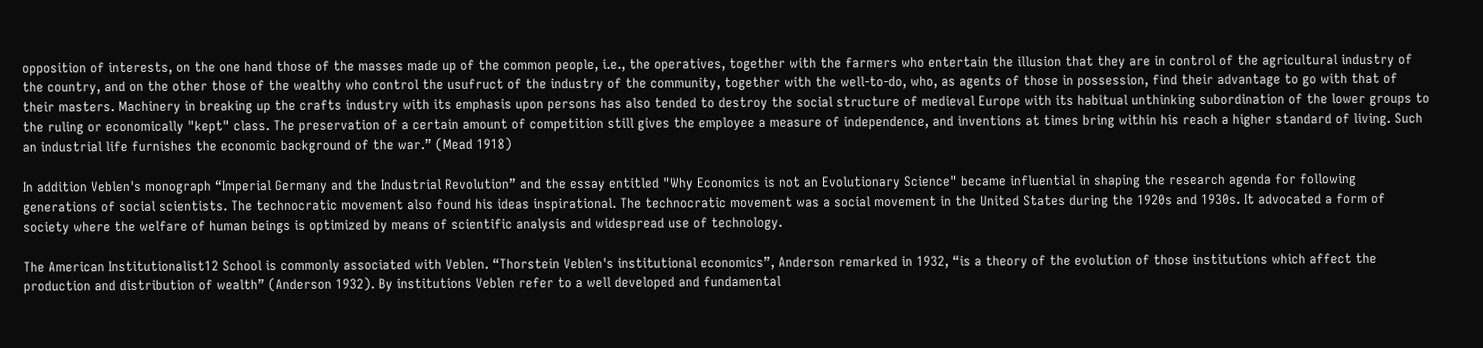opposition of interests, on the one hand those of the masses made up of the common people, i.e., the operatives, together with the farmers who entertain the illusion that they are in control of the agricultural industry of the country, and on the other those of the wealthy who control the usufruct of the industry of the community, together with the well-to-do, who, as agents of those in possession, find their advantage to go with that of their masters. Machinery in breaking up the crafts industry with its emphasis upon persons has also tended to destroy the social structure of medieval Europe with its habitual unthinking subordination of the lower groups to the ruling or economically "kept" class. The preservation of a certain amount of competition still gives the employee a measure of independence, and inventions at times bring within his reach a higher standard of living. Such an industrial life furnishes the economic background of the war.” (Mead 1918)

In addition Veblen's monograph “Imperial Germany and the Industrial Revolution” and the essay entitled "Why Economics is not an Evolutionary Science" became influential in shaping the research agenda for following generations of social scientists. The technocratic movement also found his ideas inspirational. The technocratic movement was a social movement in the United States during the 1920s and 1930s. It advocated a form of society where the welfare of human beings is optimized by means of scientific analysis and widespread use of technology.

The American Institutionalist12 School is commonly associated with Veblen. “Thorstein Veblen's institutional economics”, Anderson remarked in 1932, “is a theory of the evolution of those institutions which affect the production and distribution of wealth” (Anderson 1932). By institutions Veblen refer to a well developed and fundamental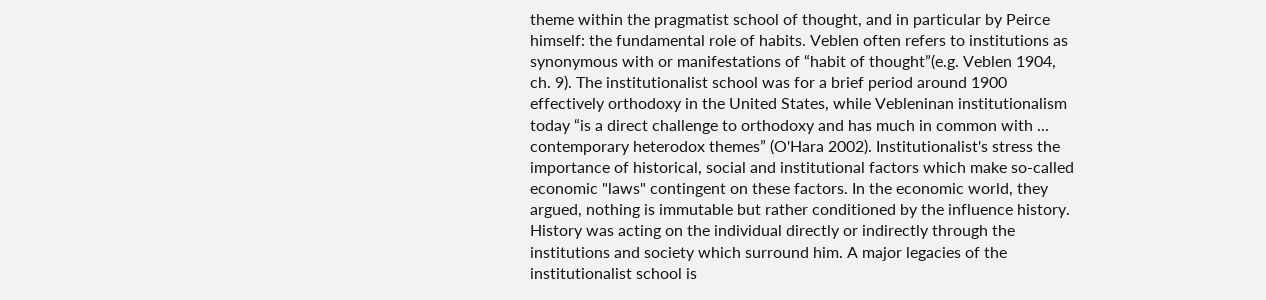theme within the pragmatist school of thought, and in particular by Peirce himself: the fundamental role of habits. Veblen often refers to institutions as synonymous with or manifestations of “habit of thought”(e.g. Veblen 1904, ch. 9). The institutionalist school was for a brief period around 1900 effectively orthodoxy in the United States, while Vebleninan institutionalism today “is a direct challenge to orthodoxy and has much in common with ... contemporary heterodox themes” (O'Hara 2002). Institutionalist's stress the importance of historical, social and institutional factors which make so-called economic "laws" contingent on these factors. In the economic world, they argued, nothing is immutable but rather conditioned by the influence history. History was acting on the individual directly or indirectly through the institutions and society which surround him. A major legacies of the institutionalist school is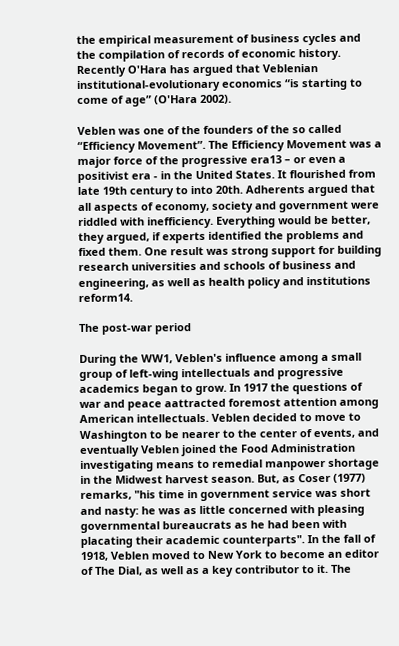the empirical measurement of business cycles and the compilation of records of economic history. Recently O'Hara has argued that Veblenian institutional-evolutionary economics “is starting to come of age” (O'Hara 2002).

Veblen was one of the founders of the so called “Efficiency Movement”. The Efficiency Movement was a major force of the progressive era13 – or even a positivist era - in the United States. It flourished from late 19th century to into 20th. Adherents argued that all aspects of economy, society and government were riddled with inefficiency. Everything would be better, they argued, if experts identified the problems and fixed them. One result was strong support for building research universities and schools of business and engineering, as well as health policy and institutions reform14.

The post-war period

During the WW1, Veblen's influence among a small group of left-wing intellectuals and progressive academics began to grow. In 1917 the questions of war and peace aattracted foremost attention among American intellectuals. Veblen decided to move to Washington to be nearer to the center of events, and eventually Veblen joined the Food Administration investigating means to remedial manpower shortage in the Midwest harvest season. But, as Coser (1977) remarks, "his time in government service was short and nasty: he was as little concerned with pleasing governmental bureaucrats as he had been with placating their academic counterparts". In the fall of 1918, Veblen moved to New York to become an editor of The Dial, as well as a key contributor to it. The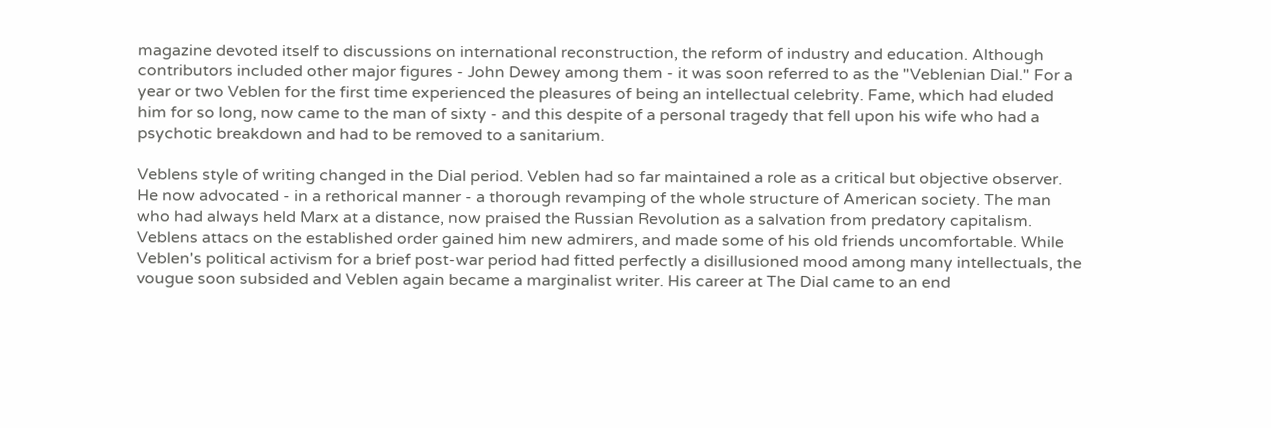magazine devoted itself to discussions on international reconstruction, the reform of industry and education. Although contributors included other major figures - John Dewey among them - it was soon referred to as the "Veblenian Dial." For a year or two Veblen for the first time experienced the pleasures of being an intellectual celebrity. Fame, which had eluded him for so long, now came to the man of sixty - and this despite of a personal tragedy that fell upon his wife who had a psychotic breakdown and had to be removed to a sanitarium.

Veblens style of writing changed in the Dial period. Veblen had so far maintained a role as a critical but objective observer. He now advocated - in a rethorical manner - a thorough revamping of the whole structure of American society. The man who had always held Marx at a distance, now praised the Russian Revolution as a salvation from predatory capitalism. Veblens attacs on the established order gained him new admirers, and made some of his old friends uncomfortable. While Veblen's political activism for a brief post-war period had fitted perfectly a disillusioned mood among many intellectuals, the vougue soon subsided and Veblen again became a marginalist writer. His career at The Dial came to an end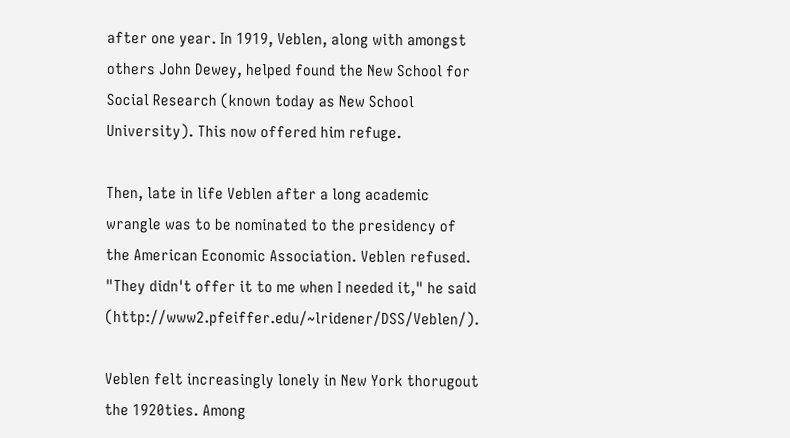after one year. In 1919, Veblen, along with amongst others John Dewey, helped found the New School for Social Research (known today as New School University). This now offered him refuge.

Then, late in life Veblen after a long academic wrangle was to be nominated to the presidency of the American Economic Association. Veblen refused. "They didn't offer it to me when I needed it," he said (http://www2.pfeiffer.edu/~lridener/DSS/Veblen/).

Veblen felt increasingly lonely in New York thorugout the 1920ties. Among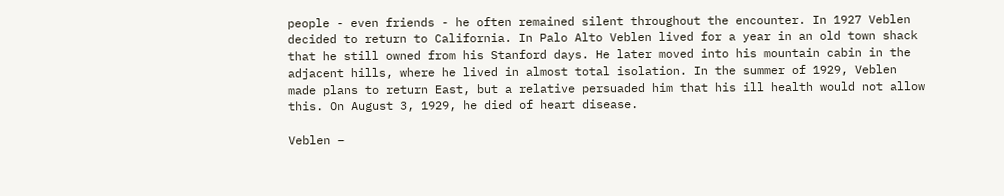people - even friends - he often remained silent throughout the encounter. In 1927 Veblen decided to return to California. In Palo Alto Veblen lived for a year in an old town shack that he still owned from his Stanford days. He later moved into his mountain cabin in the adjacent hills, where he lived in almost total isolation. In the summer of 1929, Veblen made plans to return East, but a relative persuaded him that his ill health would not allow this. On August 3, 1929, he died of heart disease.

Veblen –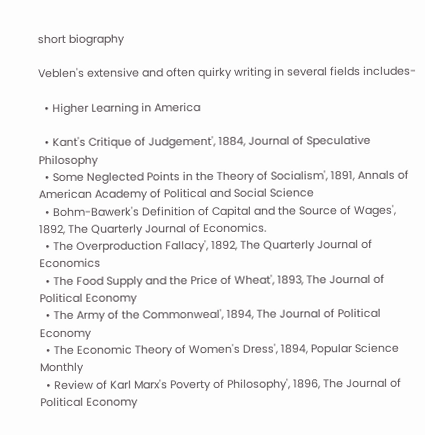short biography

Veblen's extensive and often quirky writing in several fields includes-

  • Higher Learning in America

  • Kant's Critique of Judgement', 1884, Journal of Speculative Philosophy
  • Some Neglected Points in the Theory of Socialism', 1891, Annals of American Academy of Political and Social Science
  • Bohm-Bawerk's Definition of Capital and the Source of Wages', 1892, The Quarterly Journal of Economics.
  • The Overproduction Fallacy', 1892, The Quarterly Journal of Economics
  • The Food Supply and the Price of Wheat', 1893, The Journal of Political Economy
  • The Army of the Commonweal', 1894, The Journal of Political Economy
  • The Economic Theory of Women's Dress', 1894, Popular Science Monthly
  • Review of Karl Marx's Poverty of Philosophy', 1896, The Journal of Political Economy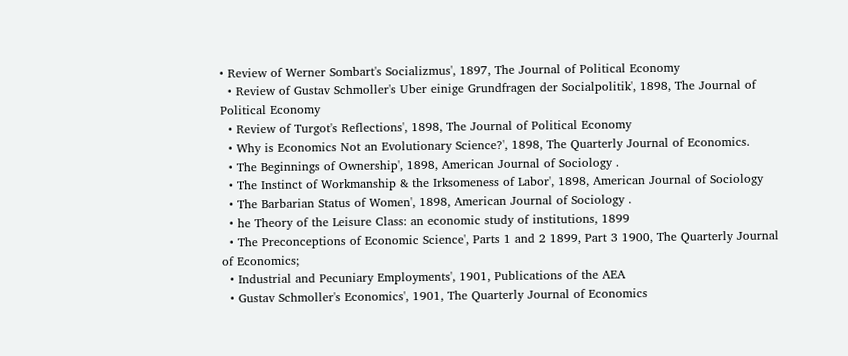• Review of Werner Sombart's Socializmus', 1897, The Journal of Political Economy
  • Review of Gustav Schmoller's Uber einige Grundfragen der Socialpolitik', 1898, The Journal of Political Economy
  • Review of Turgot's Reflections', 1898, The Journal of Political Economy
  • Why is Economics Not an Evolutionary Science?', 1898, The Quarterly Journal of Economics.
  • The Beginnings of Ownership', 1898, American Journal of Sociology .
  • The Instinct of Workmanship & the Irksomeness of Labor', 1898, American Journal of Sociology
  • The Barbarian Status of Women', 1898, American Journal of Sociology .
  • he Theory of the Leisure Class: an economic study of institutions, 1899
  • The Preconceptions of Economic Science', Parts 1 and 2 1899, Part 3 1900, The Quarterly Journal of Economics;
  • Industrial and Pecuniary Employments', 1901, Publications of the AEA
  • Gustav Schmoller's Economics', 1901, The Quarterly Journal of Economics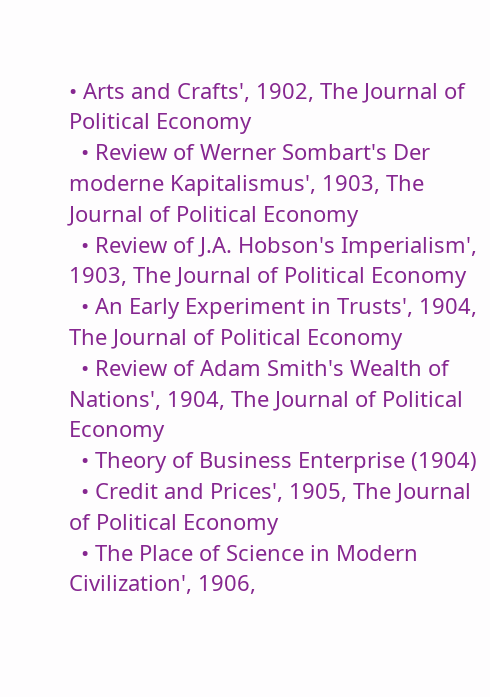• Arts and Crafts', 1902, The Journal of Political Economy
  • Review of Werner Sombart's Der moderne Kapitalismus', 1903, The Journal of Political Economy
  • Review of J.A. Hobson's Imperialism', 1903, The Journal of Political Economy
  • An Early Experiment in Trusts', 1904, The Journal of Political Economy
  • Review of Adam Smith's Wealth of Nations', 1904, The Journal of Political Economy
  • Theory of Business Enterprise (1904)
  • Credit and Prices', 1905, The Journal of Political Economy
  • The Place of Science in Modern Civilization', 1906,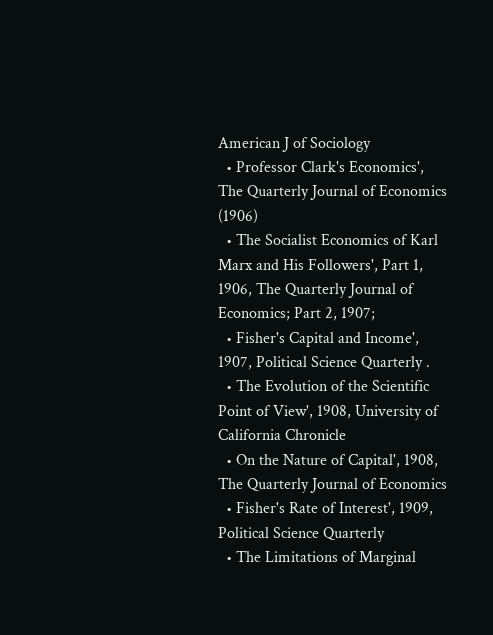American J of Sociology
  • Professor Clark's Economics', The Quarterly Journal of Economics (1906)
  • The Socialist Economics of Karl Marx and His Followers', Part 1, 1906, The Quarterly Journal of Economics; Part 2, 1907;
  • Fisher's Capital and Income', 1907, Political Science Quarterly .
  • The Evolution of the Scientific Point of View', 1908, University of California Chronicle
  • On the Nature of Capital', 1908, The Quarterly Journal of Economics
  • Fisher's Rate of Interest', 1909, Political Science Quarterly
  • The Limitations of Marginal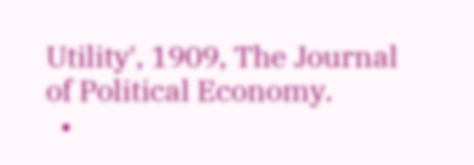Utility', 1909, The Journal of Political Economy.
  •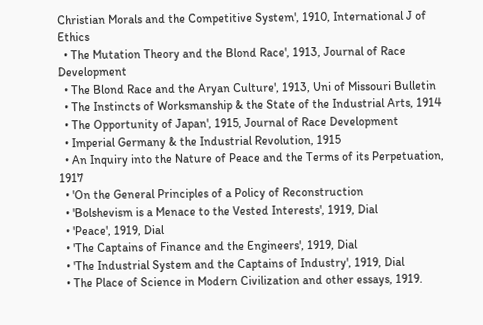Christian Morals and the Competitive System', 1910, International J of Ethics
  • The Mutation Theory and the Blond Race', 1913, Journal of Race Development
  • The Blond Race and the Aryan Culture', 1913, Uni of Missouri Bulletin
  • The Instincts of Worksmanship & the State of the Industrial Arts, 1914
  • The Opportunity of Japan', 1915, Journal of Race Development
  • Imperial Germany & the Industrial Revolution, 1915
  • An Inquiry into the Nature of Peace and the Terms of its Perpetuation, 1917
  • 'On the General Principles of a Policy of Reconstruction
  • 'Bolshevism is a Menace to the Vested Interests', 1919, Dial
  • 'Peace', 1919, Dial
  • 'The Captains of Finance and the Engineers', 1919, Dial
  • 'The Industrial System and the Captains of Industry', 1919, Dial
  • The Place of Science in Modern Civilization and other essays, 1919.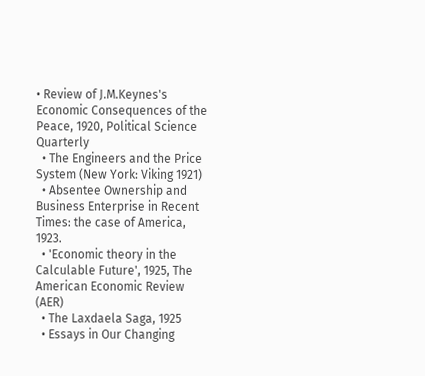• Review of J.M.Keynes's Economic Consequences of the Peace, 1920, Political Science Quarterly
  • The Engineers and the Price System (New York: Viking 1921)
  • Absentee Ownership and Business Enterprise in Recent Times: the case of America, 1923.
  • 'Economic theory in the Calculable Future', 1925, The American Economic Review (AER)
  • The Laxdaela Saga, 1925
  • Essays in Our Changing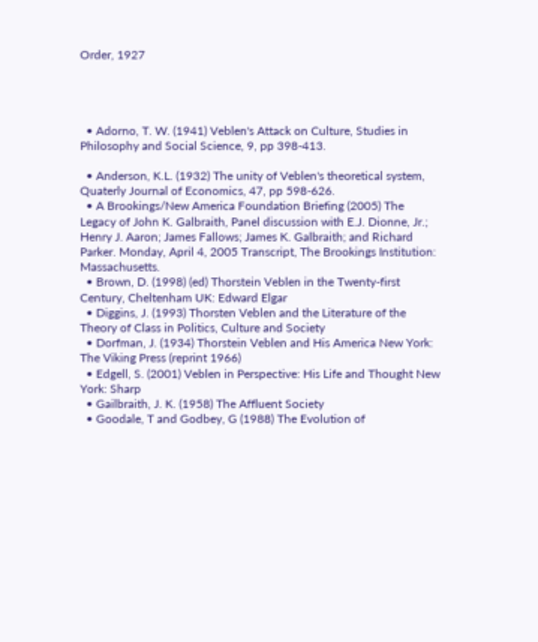Order, 1927




  • Adorno, T. W. (1941) Veblen's Attack on Culture, Studies in Philosophy and Social Science, 9, pp 398-413.

  • Anderson, K.L. (1932) The unity of Veblen's theoretical system, Quaterly Journal of Economics, 47, pp 598-626.
  • A Brookings/New America Foundation Briefing (2005) The Legacy of John K. Galbraith, Panel discussion with E.J. Dionne, Jr.; Henry J. Aaron; James Fallows; James K. Galbraith; and Richard Parker. Monday, April 4, 2005 Transcript, The Brookings Institution: Massachusetts.
  • Brown, D. (1998) (ed) Thorstein Veblen in the Twenty-first Century, Cheltenham UK: Edward Elgar
  • Diggins, J. (1993) Thorsten Veblen and the Literature of the Theory of Class in Politics, Culture and Society
  • Dorfman, J. (1934) Thorstein Veblen and His America New York: The Viking Press (reprint 1966)
  • Edgell, S. (2001) Veblen in Perspective: His Life and Thought New York: Sharp
  • Gailbraith, J. K. (1958) The Affluent Society
  • Goodale, T and Godbey, G (1988) The Evolution of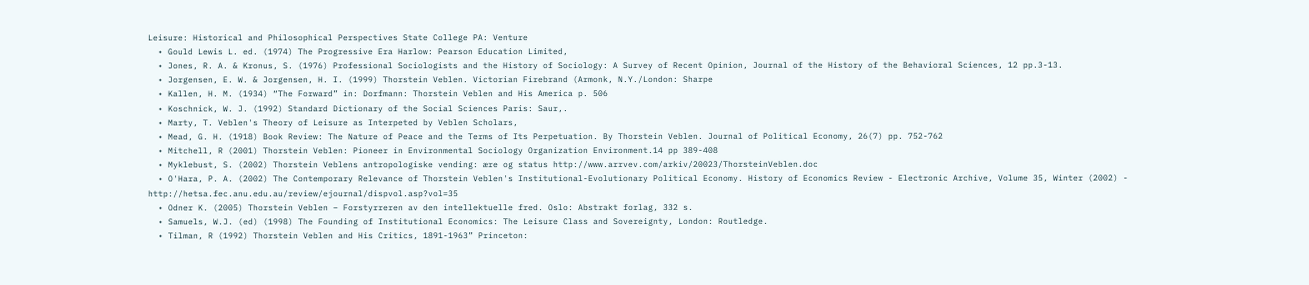Leisure: Historical and Philosophical Perspectives State College PA: Venture
  • Gould Lewis L. ed. (1974) The Progressive Era Harlow: Pearson Education Limited,
  • Jones, R. A. & Kronus, S. (1976) Professional Sociologists and the History of Sociology: A Survey of Recent Opinion, Journal of the History of the Behavioral Sciences, 12 pp.3-13.
  • Jorgensen, E. W. & Jorgensen, H. I. (1999) Thorstein Veblen. Victorian Firebrand (Armonk, N.Y./London: Sharpe
  • Kallen, H. M. (1934) “The Forward” in: Dorfmann: Thorstein Veblen and His America p. 506
  • Koschnick, W. J. (1992) Standard Dictionary of the Social Sciences Paris: Saur,.
  • Marty, T. Veblen's Theory of Leisure as Interpeted by Veblen Scholars,
  • Mead, G. H. (1918) Book Review: The Nature of Peace and the Terms of Its Perpetuation. By Thorstein Veblen. Journal of Political Economy, 26(7) pp. 752-762
  • Mitchell, R (2001) Thorstein Veblen: Pioneer in Environmental Sociology Organization Environment.14 pp 389-408
  • Myklebust, S. (2002) Thorstein Veblens antropologiske vending: ære og status http://www.arrvev.com/arkiv/20023/ThorsteinVeblen.doc
  • O'Hara, P. A. (2002) The Contemporary Relevance of Thorstein Veblen's Institutional-Evolutionary Political Economy. History of Economics Review - Electronic Archive, Volume 35, Winter (2002) - http://hetsa.fec.anu.edu.au/review/ejournal/dispvol.asp?vol=35
  • Odner K. (2005) Thorstein Veblen – Forstyrreren av den intellektuelle fred. Oslo: Abstrakt forlag, 332 s.
  • Samuels, W.J. (ed) (1998) The Founding of Institutional Economics: The Leisure Class and Sovereignty, London: Routledge.
  • Tilman, R (1992) Thorstein Veblen and His Critics, 1891-1963” Princeton: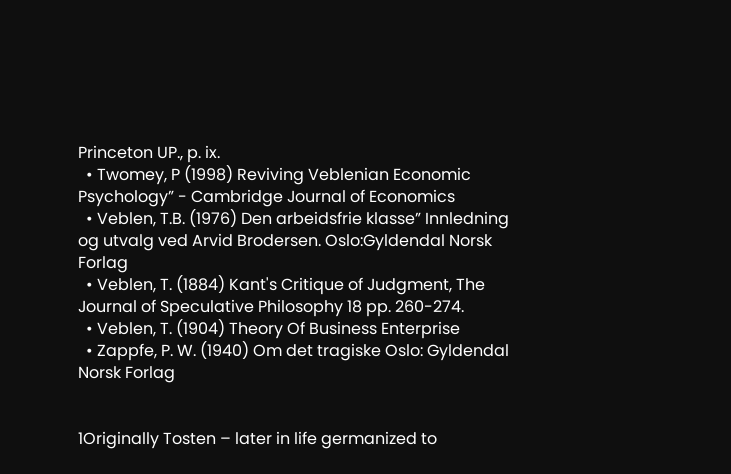Princeton UP., p. ix.
  • Twomey, P (1998) Reviving Veblenian Economic Psychology” - Cambridge Journal of Economics
  • Veblen, T.B. (1976) Den arbeidsfrie klasse” Innledning og utvalg ved Arvid Brodersen. Oslo:Gyldendal Norsk Forlag
  • Veblen, T. (1884) Kant's Critique of Judgment, The Journal of Speculative Philosophy 18 pp. 260-274.
  • Veblen, T. (1904) Theory Of Business Enterprise
  • Zappfe, P. W. (1940) Om det tragiske Oslo: Gyldendal Norsk Forlag


1Originally Tosten – later in life germanized to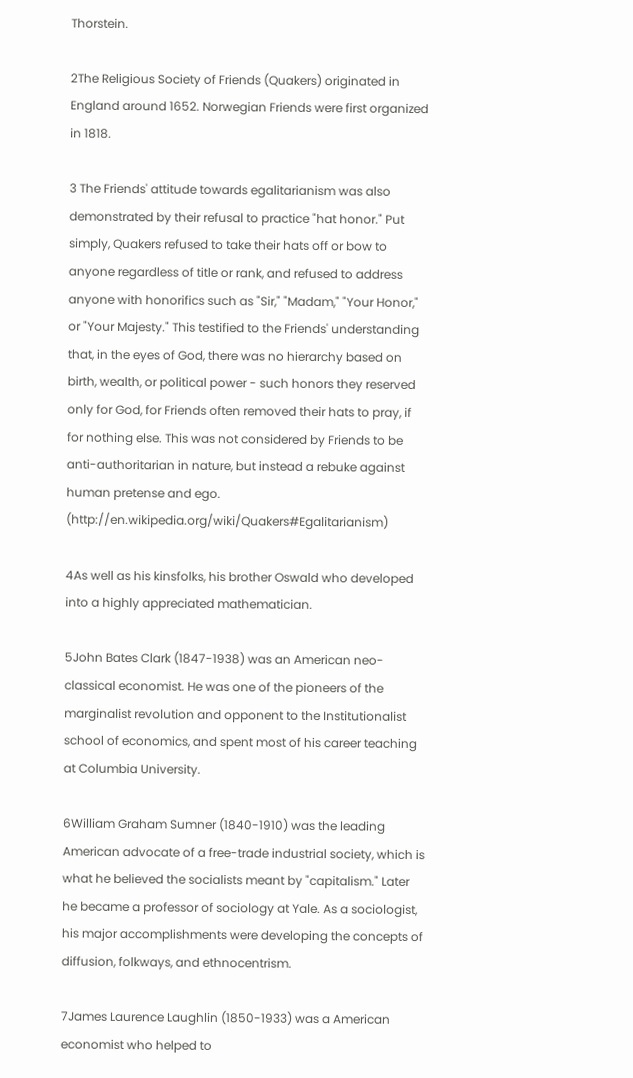Thorstein.

2The Religious Society of Friends (Quakers) originated in England around 1652. Norwegian Friends were first organized in 1818.

3 The Friends' attitude towards egalitarianism was also demonstrated by their refusal to practice "hat honor." Put simply, Quakers refused to take their hats off or bow to anyone regardless of title or rank, and refused to address anyone with honorifics such as "Sir," "Madam," "Your Honor," or "Your Majesty." This testified to the Friends' understanding that, in the eyes of God, there was no hierarchy based on birth, wealth, or political power - such honors they reserved only for God, for Friends often removed their hats to pray, if for nothing else. This was not considered by Friends to be anti-authoritarian in nature, but instead a rebuke against human pretense and ego. (http://en.wikipedia.org/wiki/Quakers#Egalitarianism)

4As well as his kinsfolks, his brother Oswald who developed into a highly appreciated mathematician.

5John Bates Clark (1847-1938) was an American neo-classical economist. He was one of the pioneers of the marginalist revolution and opponent to the Institutionalist school of economics, and spent most of his career teaching at Columbia University.

6William Graham Sumner (1840-1910) was the leading American advocate of a free-trade industrial society, which is what he believed the socialists meant by "capitalism." Later he became a professor of sociology at Yale. As a sociologist, his major accomplishments were developing the concepts of diffusion, folkways, and ethnocentrism.

7James Laurence Laughlin (1850-1933) was a American economist who helped to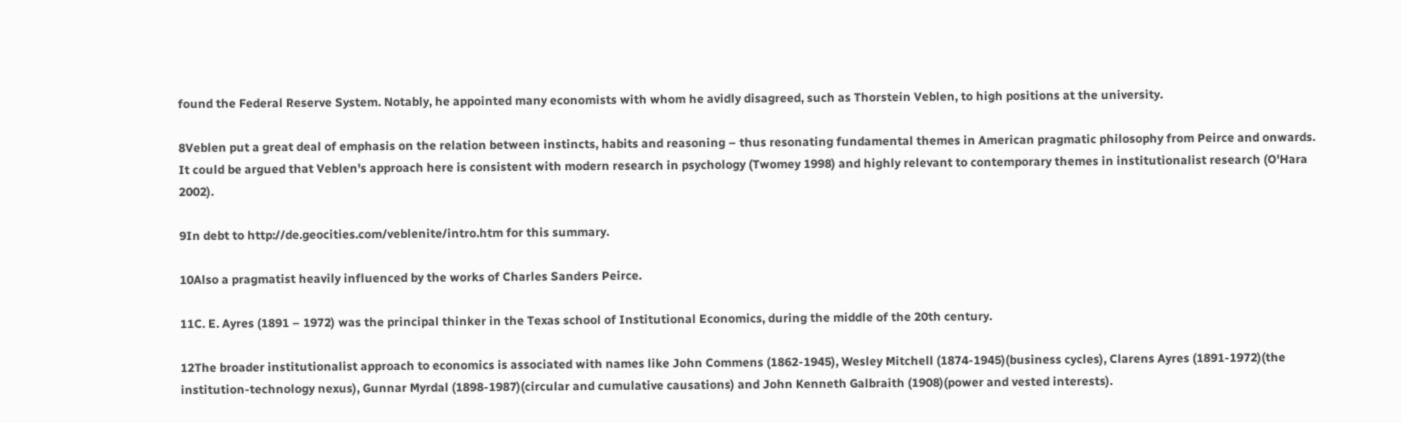found the Federal Reserve System. Notably, he appointed many economists with whom he avidly disagreed, such as Thorstein Veblen, to high positions at the university.

8Veblen put a great deal of emphasis on the relation between instincts, habits and reasoning – thus resonating fundamental themes in American pragmatic philosophy from Peirce and onwards. It could be argued that Veblen's approach here is consistent with modern research in psychology (Twomey 1998) and highly relevant to contemporary themes in institutionalist research (O'Hara 2002).

9In debt to http://de.geocities.com/veblenite/intro.htm for this summary.

10Also a pragmatist heavily influenced by the works of Charles Sanders Peirce.

11C. E. Ayres (1891 – 1972) was the principal thinker in the Texas school of Institutional Economics, during the middle of the 20th century.

12The broader institutionalist approach to economics is associated with names like John Commens (1862-1945), Wesley Mitchell (1874-1945)(business cycles), Clarens Ayres (1891-1972)(the institution-technology nexus), Gunnar Myrdal (1898-1987)(circular and cumulative causations) and John Kenneth Galbraith (1908)(power and vested interests).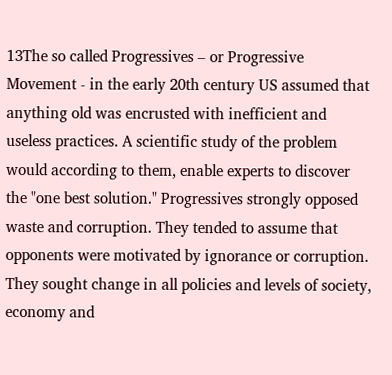13The so called Progressives – or Progressive Movement - in the early 20th century US assumed that anything old was encrusted with inefficient and useless practices. A scientific study of the problem would according to them, enable experts to discover the "one best solution." Progressives strongly opposed waste and corruption. They tended to assume that opponents were motivated by ignorance or corruption. They sought change in all policies and levels of society, economy and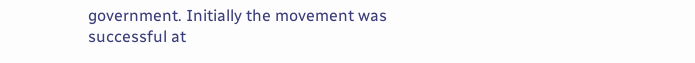government. Initially the movement was successful at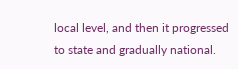local level, and then it progressed to state and gradually national.